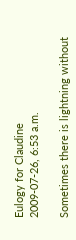Eulogy for Claudine
2009-07-26, 6:53 a.m.

Sometimes there is lightning without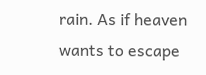rain. As if heaven wants to escape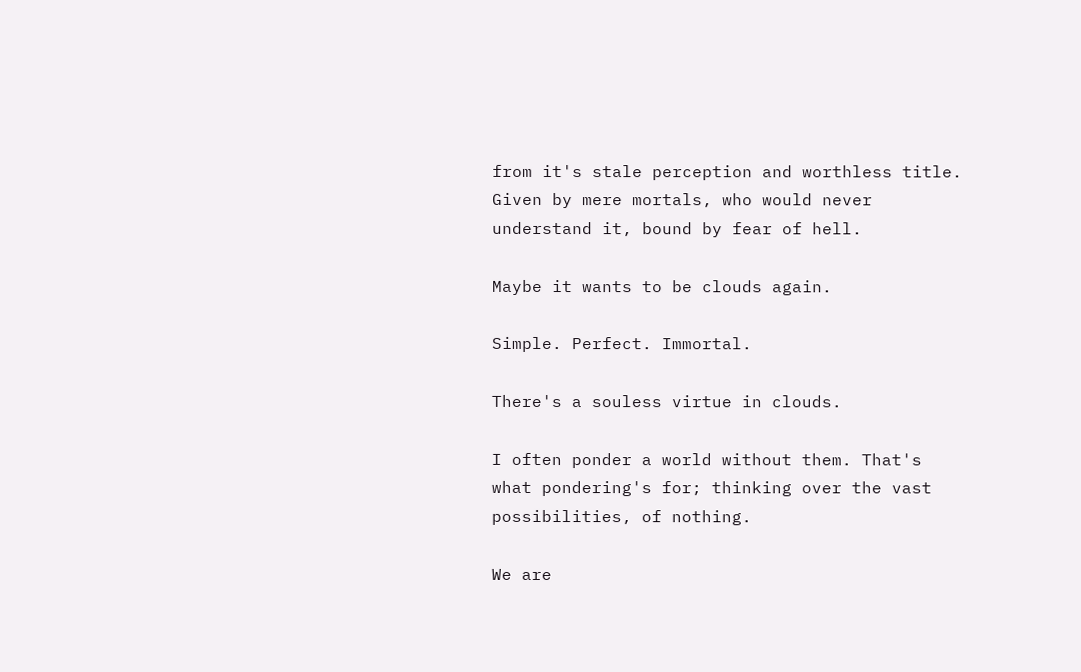from it's stale perception and worthless title. Given by mere mortals, who would never understand it, bound by fear of hell.

Maybe it wants to be clouds again.

Simple. Perfect. Immortal.

There's a souless virtue in clouds.

I often ponder a world without them. That's what pondering's for; thinking over the vast possibilities, of nothing.

We are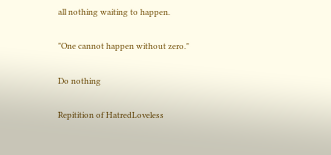all nothing waiting to happen.

"One cannot happen without zero."

Do nothing

Repitition of HatredLoveless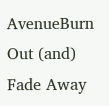AvenueBurn Out (and) Fade Away